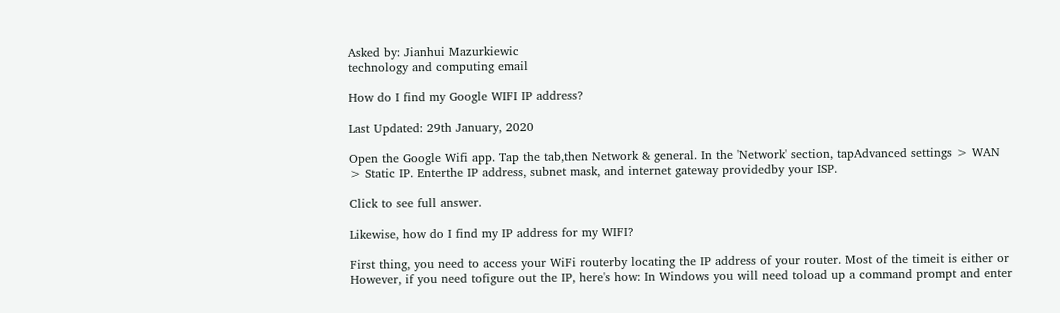Asked by: Jianhui Mazurkiewic
technology and computing email

How do I find my Google WIFI IP address?

Last Updated: 29th January, 2020

Open the Google Wifi app. Tap the tab,then Network & general. In the 'Network' section, tapAdvanced settings > WAN > Static IP. Enterthe IP address, subnet mask, and internet gateway providedby your ISP.

Click to see full answer.

Likewise, how do I find my IP address for my WIFI?

First thing, you need to access your WiFi routerby locating the IP address of your router. Most of the timeit is either or However, if you need tofigure out the IP, here's how: In Windows you will need toload up a command prompt and enter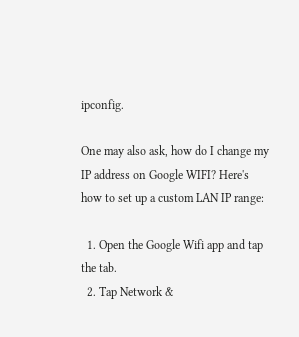ipconfig.

One may also ask, how do I change my IP address on Google WIFI? Here's how to set up a custom LAN IP range:

  1. Open the Google Wifi app and tap the tab.
  2. Tap Network &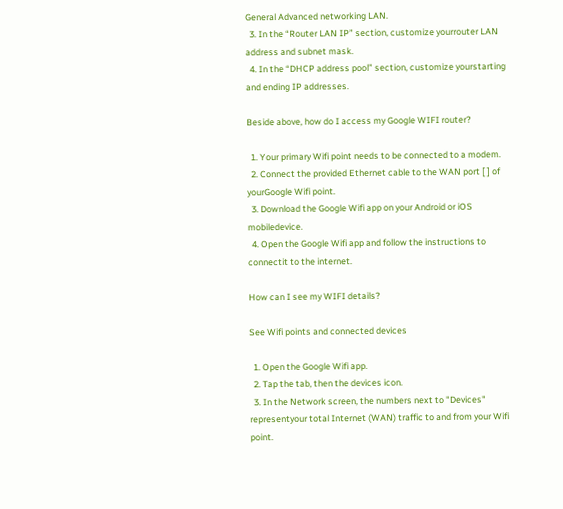General Advanced networking LAN.
  3. In the “Router LAN IP” section, customize yourrouter LAN address and subnet mask.
  4. In the “DHCP address pool” section, customize yourstarting and ending IP addresses.

Beside above, how do I access my Google WIFI router?

  1. Your primary Wifi point needs to be connected to a modem.
  2. Connect the provided Ethernet cable to the WAN port [ ] of yourGoogle Wifi point.
  3. Download the Google Wifi app on your Android or iOS mobiledevice.
  4. Open the Google Wifi app and follow the instructions to connectit to the internet.

How can I see my WIFI details?

See Wifi points and connected devices

  1. Open the Google Wifi app.
  2. Tap the tab, then the devices icon.
  3. In the Network screen, the numbers next to "Devices" representyour total Internet (WAN) traffic to and from your Wifi point.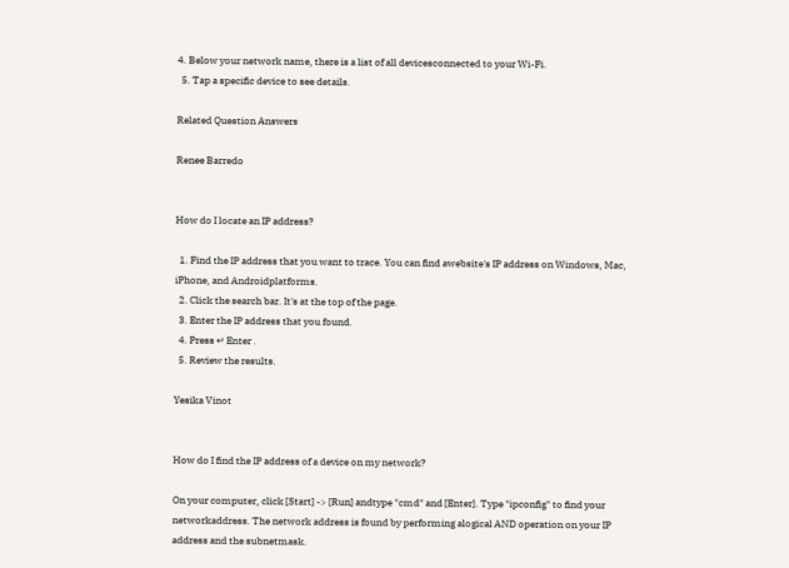4. Below your network name, there is a list of all devicesconnected to your Wi-Fi.
  5. Tap a specific device to see details.

Related Question Answers

Renee Barredo


How do I locate an IP address?

  1. Find the IP address that you want to trace. You can find awebsite's IP address on Windows, Mac, iPhone, and Androidplatforms.
  2. Click the search bar. It's at the top of the page.
  3. Enter the IP address that you found.
  4. Press ↵ Enter .
  5. Review the results.

Yesika Vinot


How do I find the IP address of a device on my network?

On your computer, click [Start] -> [Run] andtype "cmd" and [Enter]. Type "ipconfig" to find your networkaddress. The network address is found by performing alogical AND operation on your IP address and the subnetmask.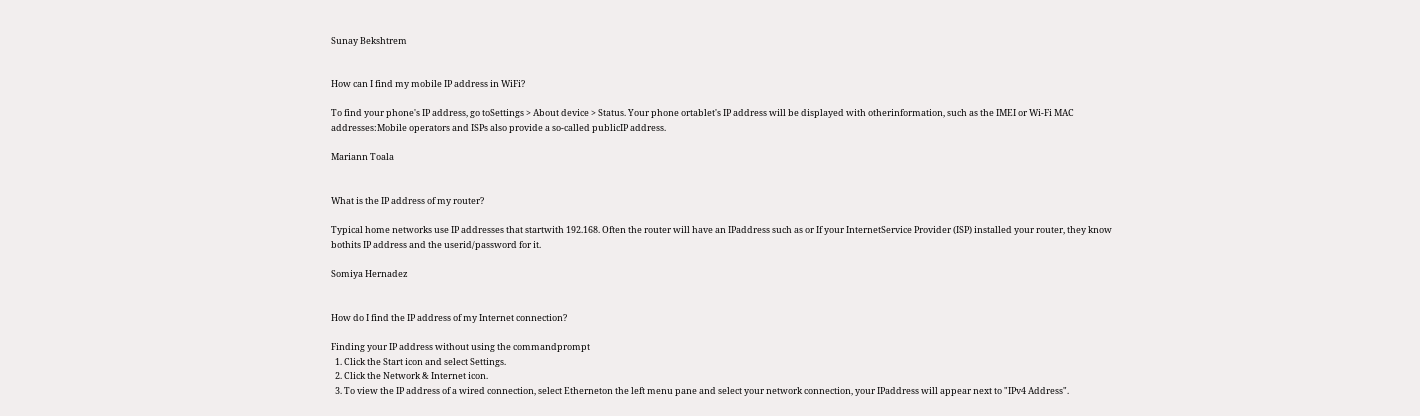Sunay Bekshtrem


How can I find my mobile IP address in WiFi?

To find your phone's IP address, go toSettings > About device > Status. Your phone ortablet's IP address will be displayed with otherinformation, such as the IMEI or Wi-Fi MAC addresses:Mobile operators and ISPs also provide a so-called publicIP address.

Mariann Toala


What is the IP address of my router?

Typical home networks use IP addresses that startwith 192.168. Often the router will have an IPaddress such as or If your InternetService Provider (ISP) installed your router, they know bothits IP address and the userid/password for it.

Somiya Hernadez


How do I find the IP address of my Internet connection?

Finding your IP address without using the commandprompt
  1. Click the Start icon and select Settings.
  2. Click the Network & Internet icon.
  3. To view the IP address of a wired connection, select Etherneton the left menu pane and select your network connection, your IPaddress will appear next to "IPv4 Address".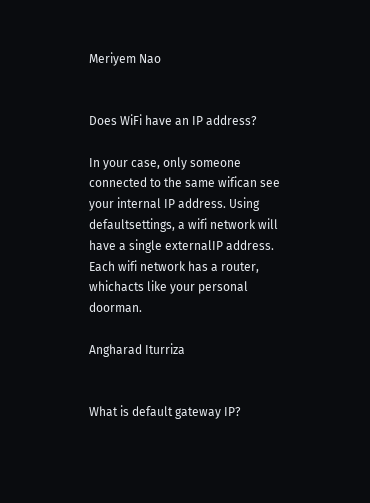Meriyem Nao


Does WiFi have an IP address?

In your case, only someone connected to the same wifican see your internal IP address. Using defaultsettings, a wifi network will have a single externalIP address. Each wifi network has a router, whichacts like your personal doorman.

Angharad Iturriza


What is default gateway IP?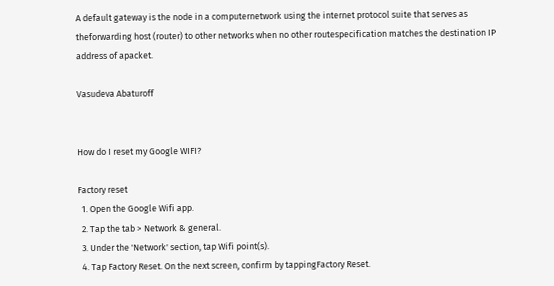A default gateway is the node in a computernetwork using the internet protocol suite that serves as theforwarding host (router) to other networks when no other routespecification matches the destination IP address of apacket.

Vasudeva Abaturoff


How do I reset my Google WIFI?

Factory reset
  1. Open the Google Wifi app.
  2. Tap the tab > Network & general.
  3. Under the 'Network' section, tap Wifi point(s).
  4. Tap Factory Reset. On the next screen, confirm by tappingFactory Reset.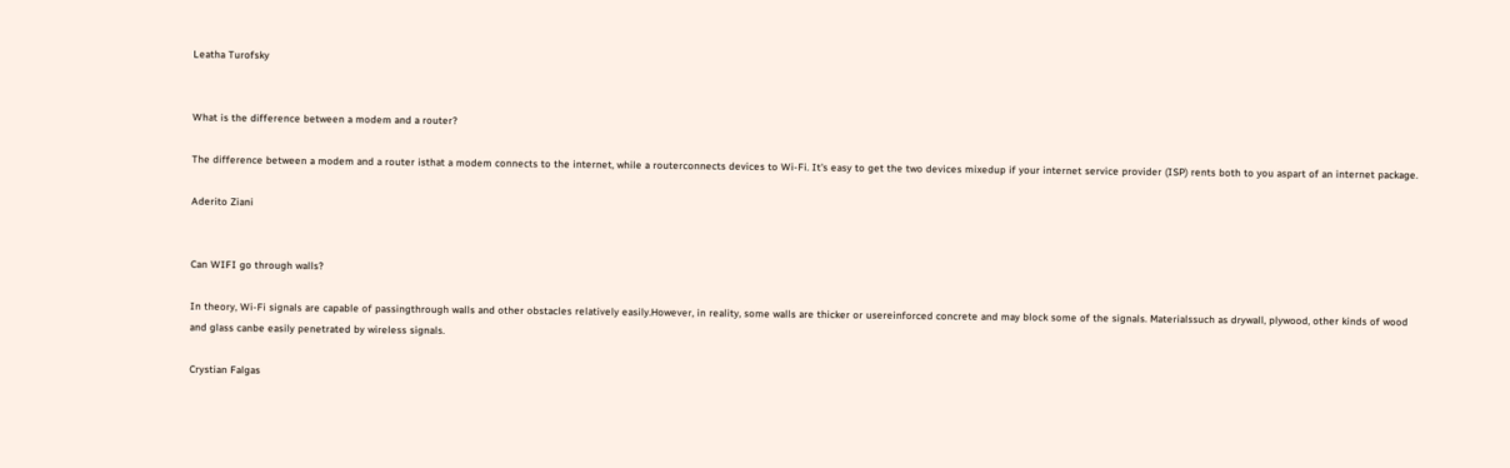Leatha Turofsky


What is the difference between a modem and a router?

The difference between a modem and a router isthat a modem connects to the internet, while a routerconnects devices to Wi-Fi. It's easy to get the two devices mixedup if your internet service provider (ISP) rents both to you aspart of an internet package.

Aderito Ziani


Can WIFI go through walls?

In theory, Wi-Fi signals are capable of passingthrough walls and other obstacles relatively easily.However, in reality, some walls are thicker or usereinforced concrete and may block some of the signals. Materialssuch as drywall, plywood, other kinds of wood and glass canbe easily penetrated by wireless signals.

Crystian Falgas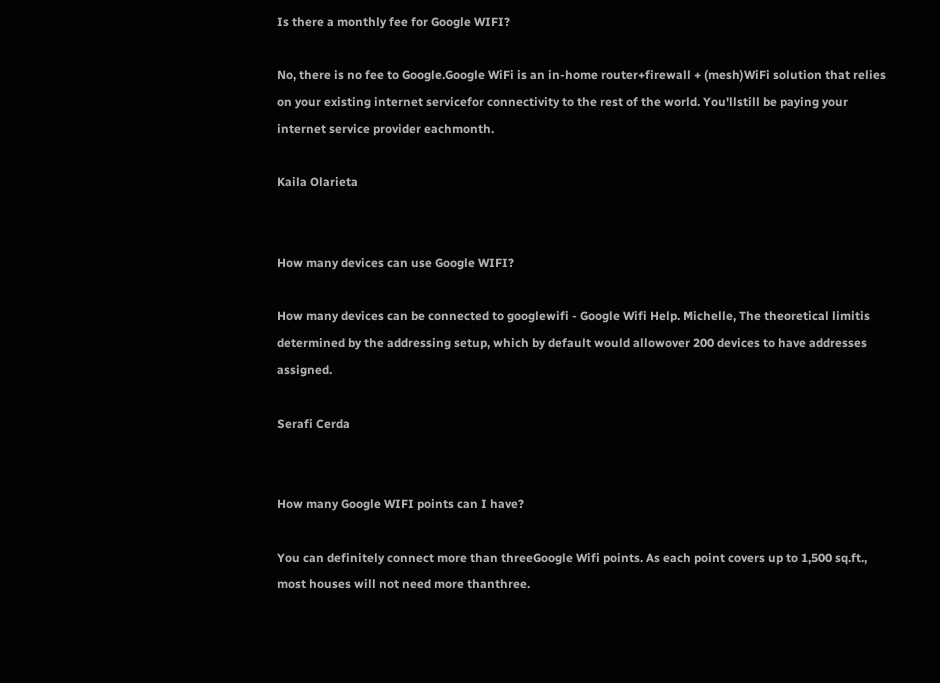Is there a monthly fee for Google WIFI?

No, there is no fee to Google.Google WiFi is an in-home router+firewall + (mesh)WiFi solution that relies on your existing internet servicefor connectivity to the rest of the world. You'llstill be paying your internet service provider eachmonth.

Kaila Olarieta


How many devices can use Google WIFI?

How many devices can be connected to googlewifi - Google Wifi Help. Michelle, The theoretical limitis determined by the addressing setup, which by default would allowover 200 devices to have addresses assigned.

Serafi Cerda


How many Google WIFI points can I have?

You can definitely connect more than threeGoogle Wifi points. As each point covers up to 1,500 sq.ft., most houses will not need more thanthree.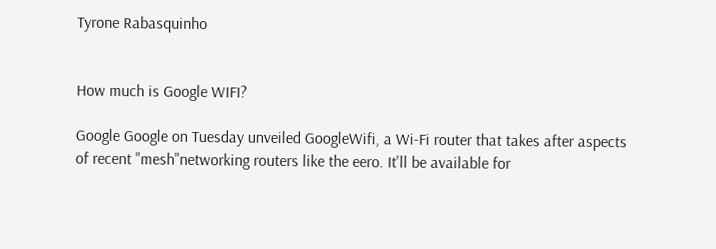Tyrone Rabasquinho


How much is Google WIFI?

Google Google on Tuesday unveiled GoogleWifi, a Wi-Fi router that takes after aspects of recent "mesh"networking routers like the eero. It'll be available for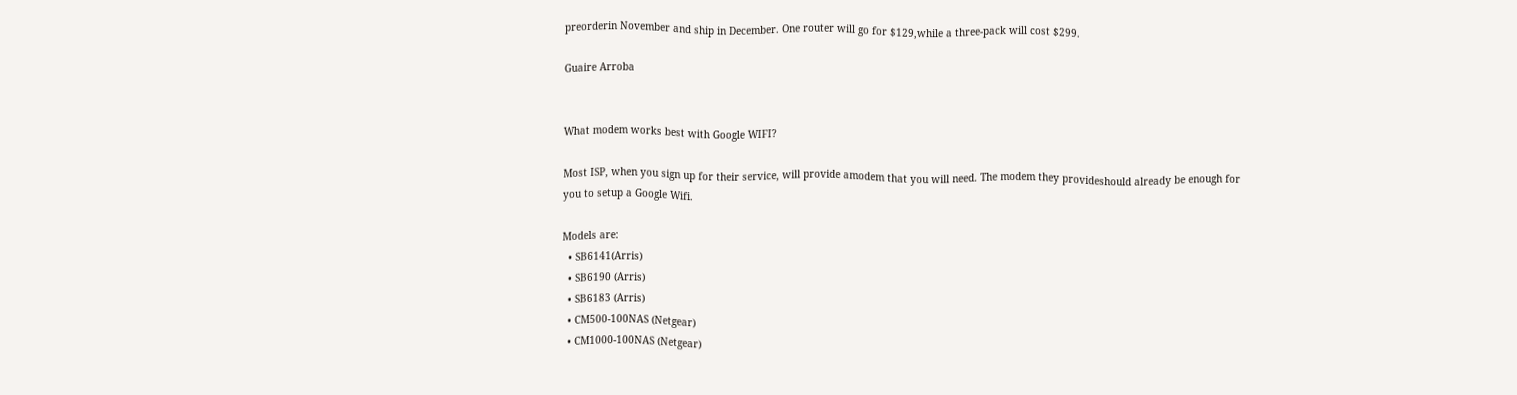preorderin November and ship in December. One router will go for $129,while a three-pack will cost $299.

Guaire Arroba


What modem works best with Google WIFI?

Most ISP, when you sign up for their service, will provide amodem that you will need. The modem they provideshould already be enough for you to setup a Google Wifi.

Models are:
  • SB6141(Arris)
  • SB6190 (Arris)
  • SB6183 (Arris)
  • CM500-100NAS (Netgear)
  • CM1000-100NAS (Netgear)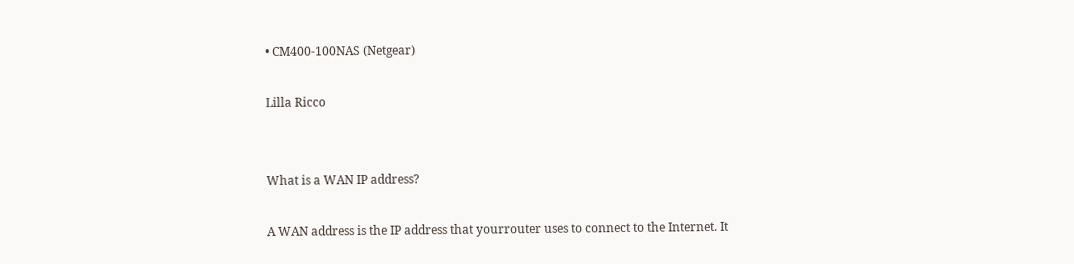• CM400-100NAS (Netgear)

Lilla Ricco


What is a WAN IP address?

A WAN address is the IP address that yourrouter uses to connect to the Internet. It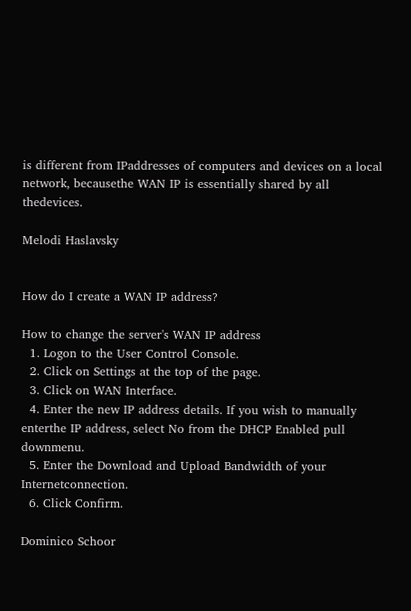is different from IPaddresses of computers and devices on a local network, becausethe WAN IP is essentially shared by all thedevices.

Melodi Haslavsky


How do I create a WAN IP address?

How to change the server's WAN IP address
  1. Logon to the User Control Console.
  2. Click on Settings at the top of the page.
  3. Click on WAN Interface.
  4. Enter the new IP address details. If you wish to manually enterthe IP address, select No from the DHCP Enabled pull downmenu.
  5. Enter the Download and Upload Bandwidth of your Internetconnection.
  6. Click Confirm.

Dominico Schoor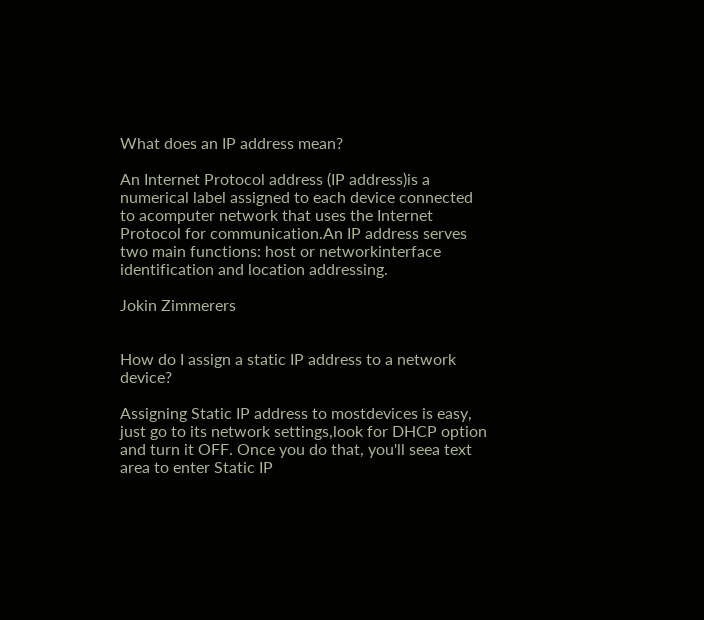What does an IP address mean?

An Internet Protocol address (IP address)is a numerical label assigned to each device connected to acomputer network that uses the Internet Protocol for communication.An IP address serves two main functions: host or networkinterface identification and location addressing.

Jokin Zimmerers


How do I assign a static IP address to a network device?

Assigning Static IP address to mostdevices is easy, just go to its network settings,look for DHCP option and turn it OFF. Once you do that, you'll seea text area to enter Static IP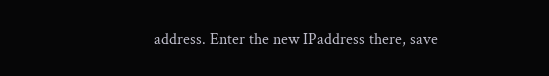address. Enter the new IPaddress there, save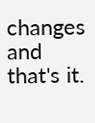changes and that's it.